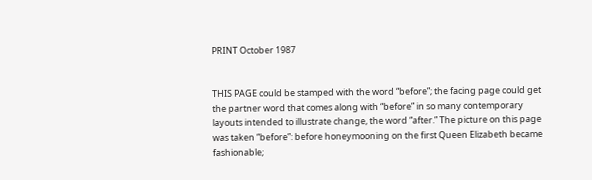PRINT October 1987


THIS PAGE could be stamped with the word “before”; the facing page could get the partner word that comes along with “before” in so many contemporary layouts intended to illustrate change, the word “after.” The picture on this page was taken “before”: before honeymooning on the first Queen Elizabeth became fashionable;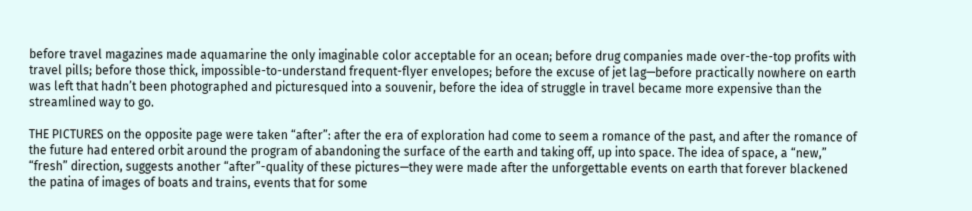before travel magazines made aquamarine the only imaginable color acceptable for an ocean; before drug companies made over-the-top profits with travel pills; before those thick, impossible-to-understand frequent-flyer envelopes; before the excuse of jet lag—before practically nowhere on earth was left that hadn’t been photographed and picturesqued into a souvenir, before the idea of struggle in travel became more expensive than the streamlined way to go.

THE PICTURES on the opposite page were taken “after”: after the era of exploration had come to seem a romance of the past, and after the romance of the future had entered orbit around the program of abandoning the surface of the earth and taking off, up into space. The idea of space, a “new,” “fresh” direction, suggests another “after”-quality of these pictures—they were made after the unforgettable events on earth that forever blackened the patina of images of boats and trains, events that for some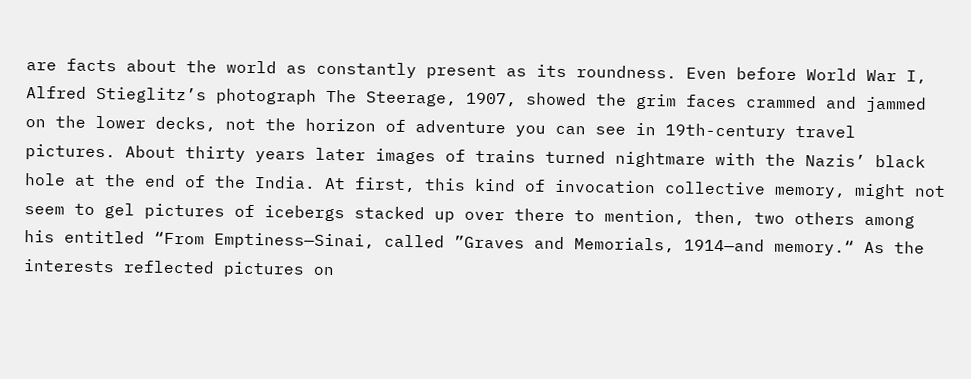are facts about the world as constantly present as its roundness. Even before World War I, Alfred Stieglitz’s photograph The Steerage, 1907, showed the grim faces crammed and jammed on the lower decks, not the horizon of adventure you can see in 19th-century travel pictures. About thirty years later images of trains turned nightmare with the Nazis’ black hole at the end of the India. At first, this kind of invocation collective memory, might not seem to gel pictures of icebergs stacked up over there to mention, then, two others among his entitled “From Emptiness—Sinai, called ”Graves and Memorials, 1914—and memory.“ As the interests reflected pictures on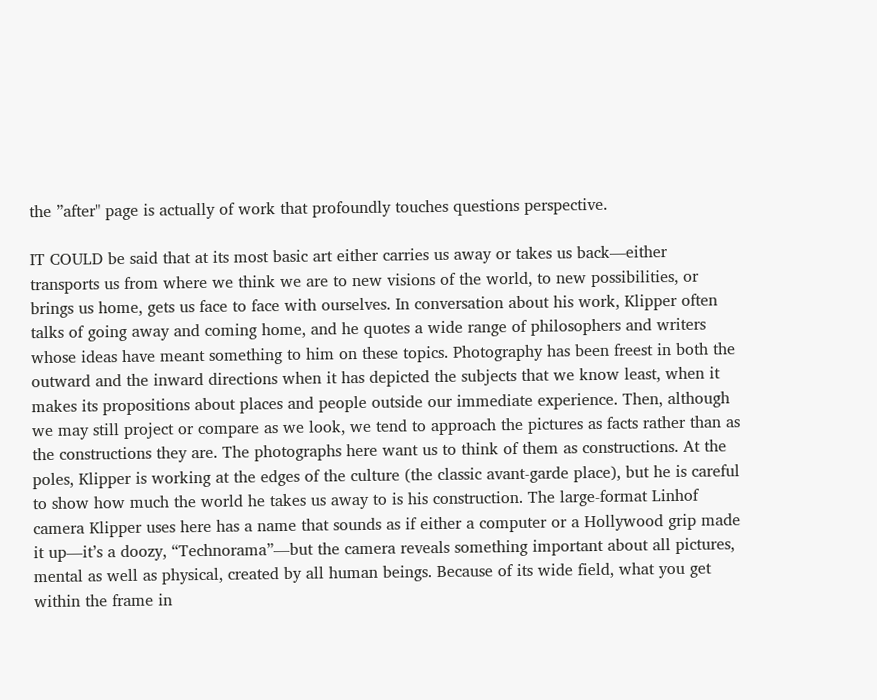the ”after" page is actually of work that profoundly touches questions perspective.

IT COULD be said that at its most basic art either carries us away or takes us back—either transports us from where we think we are to new visions of the world, to new possibilities, or brings us home, gets us face to face with ourselves. In conversation about his work, Klipper often talks of going away and coming home, and he quotes a wide range of philosophers and writers whose ideas have meant something to him on these topics. Photography has been freest in both the outward and the inward directions when it has depicted the subjects that we know least, when it makes its propositions about places and people outside our immediate experience. Then, although we may still project or compare as we look, we tend to approach the pictures as facts rather than as the constructions they are. The photographs here want us to think of them as constructions. At the poles, Klipper is working at the edges of the culture (the classic avant-garde place), but he is careful to show how much the world he takes us away to is his construction. The large-format Linhof camera Klipper uses here has a name that sounds as if either a computer or a Hollywood grip made it up—it’s a doozy, “Technorama”—but the camera reveals something important about all pictures, mental as well as physical, created by all human beings. Because of its wide field, what you get within the frame in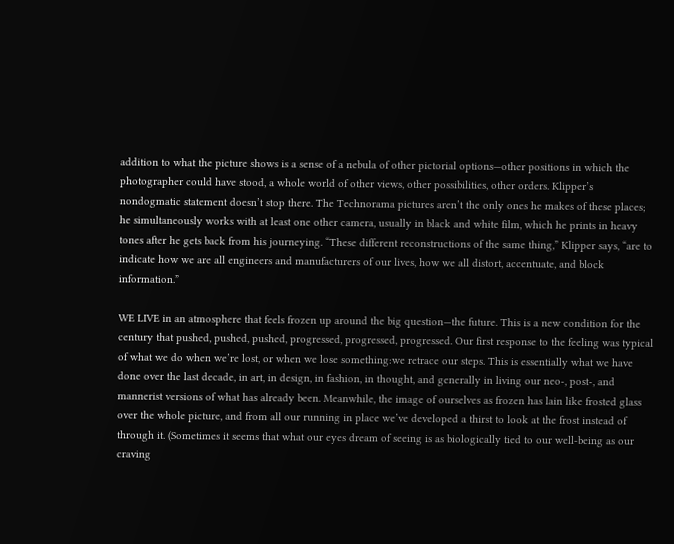addition to what the picture shows is a sense of a nebula of other pictorial options—other positions in which the photographer could have stood, a whole world of other views, other possibilities, other orders. Klipper’s nondogmatic statement doesn’t stop there. The Technorama pictures aren’t the only ones he makes of these places; he simultaneously works with at least one other camera, usually in black and white film, which he prints in heavy tones after he gets back from his journeying. “These different reconstructions of the same thing,” Klipper says, “are to indicate how we are all engineers and manufacturers of our lives, how we all distort, accentuate, and block information.”

WE LIVE in an atmosphere that feels frozen up around the big question—the future. This is a new condition for the century that pushed, pushed, pushed, progressed, progressed, progressed. Our first response to the feeling was typical of what we do when we’re lost, or when we lose something:we retrace our steps. This is essentially what we have done over the last decade, in art, in design, in fashion, in thought, and generally in living our neo-, post-, and mannerist versions of what has already been. Meanwhile, the image of ourselves as frozen has lain like frosted glass over the whole picture, and from all our running in place we’ve developed a thirst to look at the frost instead of through it. (Sometimes it seems that what our eyes dream of seeing is as biologically tied to our well-being as our craving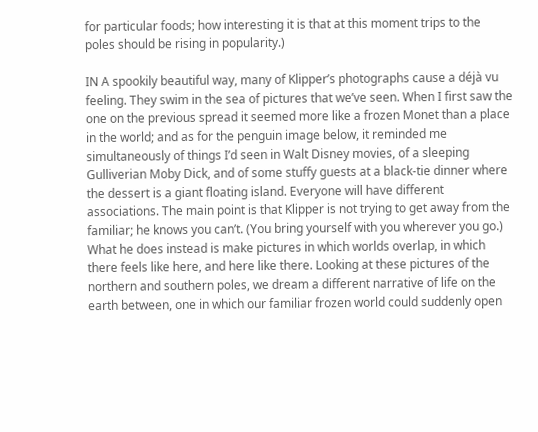for particular foods; how interesting it is that at this moment trips to the poles should be rising in popularity.)

IN A spookily beautiful way, many of Klipper’s photographs cause a déjà vu feeling. They swim in the sea of pictures that we’ve seen. When I first saw the one on the previous spread it seemed more like a frozen Monet than a place in the world; and as for the penguin image below, it reminded me simultaneously of things I’d seen in Walt Disney movies, of a sleeping Gulliverian Moby Dick, and of some stuffy guests at a black-tie dinner where the dessert is a giant floating island. Everyone will have different associations. The main point is that Klipper is not trying to get away from the familiar; he knows you can’t. (You bring yourself with you wherever you go.) What he does instead is make pictures in which worlds overlap, in which there feels like here, and here like there. Looking at these pictures of the northern and southern poles, we dream a different narrative of life on the earth between, one in which our familiar frozen world could suddenly open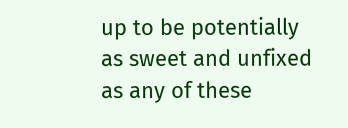up to be potentially as sweet and unfixed as any of these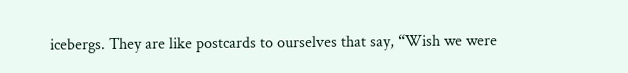icebergs. They are like postcards to ourselves that say, “Wish we were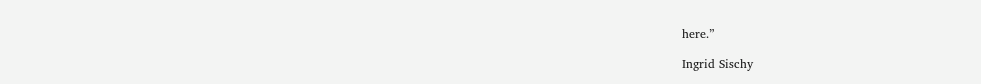here.”

Ingrid Sischy